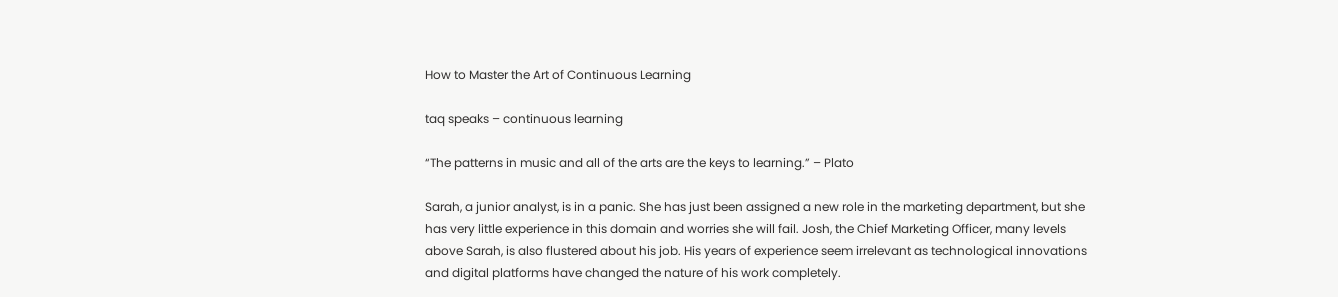How to Master the Art of Continuous Learning

taq speaks – continuous learning

“The patterns in music and all of the arts are the keys to learning.” – Plato

Sarah, a junior analyst, is in a panic. She has just been assigned a new role in the marketing department, but she has very little experience in this domain and worries she will fail. Josh, the Chief Marketing Officer, many levels above Sarah, is also flustered about his job. His years of experience seem irrelevant as technological innovations and digital platforms have changed the nature of his work completely.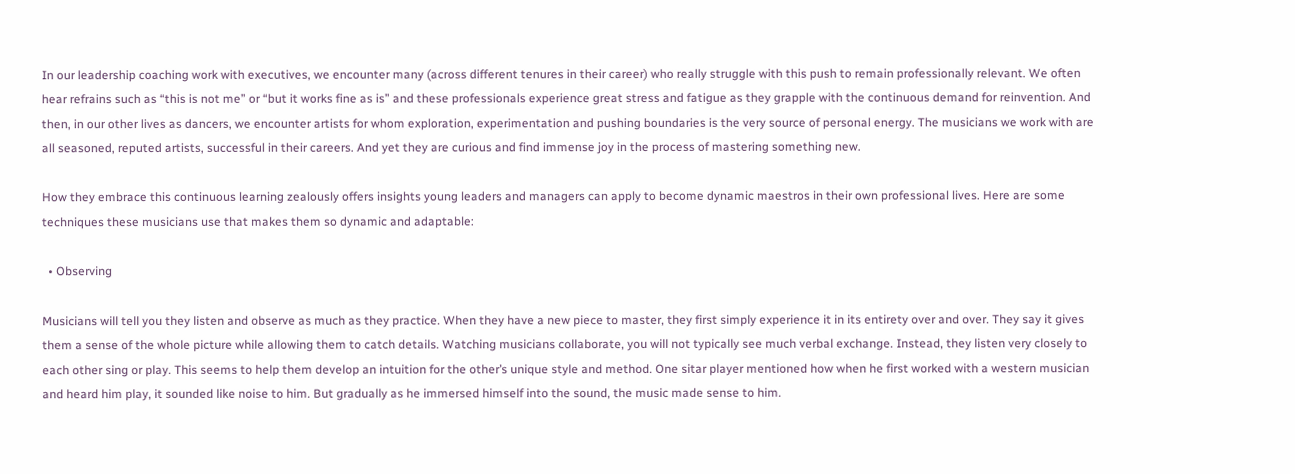In our leadership coaching work with executives, we encounter many (across different tenures in their career) who really struggle with this push to remain professionally relevant. We often hear refrains such as “this is not me” or “but it works fine as is” and these professionals experience great stress and fatigue as they grapple with the continuous demand for reinvention. And then, in our other lives as dancers, we encounter artists for whom exploration, experimentation and pushing boundaries is the very source of personal energy. The musicians we work with are all seasoned, reputed artists, successful in their careers. And yet they are curious and find immense joy in the process of mastering something new.

How they embrace this continuous learning zealously offers insights young leaders and managers can apply to become dynamic maestros in their own professional lives. Here are some techniques these musicians use that makes them so dynamic and adaptable:

  • Observing

Musicians will tell you they listen and observe as much as they practice. When they have a new piece to master, they first simply experience it in its entirety over and over. They say it gives them a sense of the whole picture while allowing them to catch details. Watching musicians collaborate, you will not typically see much verbal exchange. Instead, they listen very closely to each other sing or play. This seems to help them develop an intuition for the other’s unique style and method. One sitar player mentioned how when he first worked with a western musician and heard him play, it sounded like noise to him. But gradually as he immersed himself into the sound, the music made sense to him.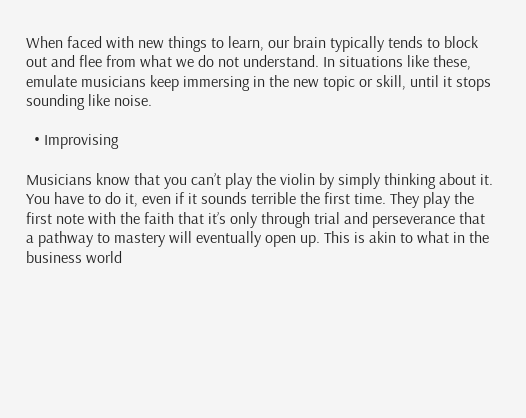When faced with new things to learn, our brain typically tends to block out and flee from what we do not understand. In situations like these, emulate musicians keep immersing in the new topic or skill, until it stops sounding like noise.

  • Improvising

Musicians know that you can’t play the violin by simply thinking about it. You have to do it, even if it sounds terrible the first time. They play the first note with the faith that it’s only through trial and perseverance that a pathway to mastery will eventually open up. This is akin to what in the business world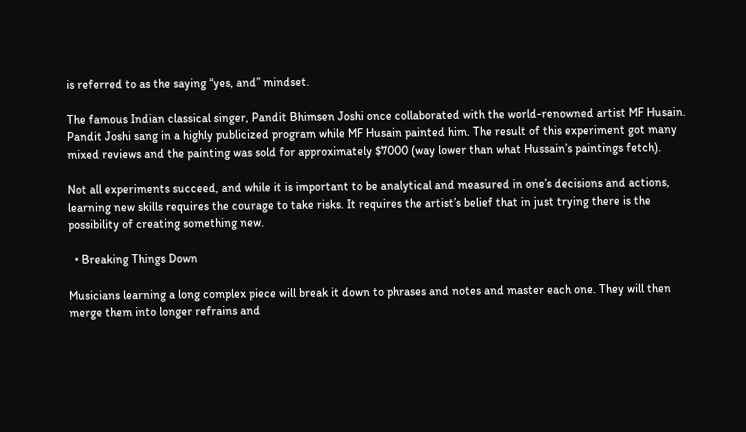is referred to as the saying “yes, and” mindset.

The famous Indian classical singer, Pandit Bhimsen Joshi once collaborated with the world-renowned artist MF Husain. Pandit Joshi sang in a highly publicized program while MF Husain painted him. The result of this experiment got many mixed reviews and the painting was sold for approximately $7000 (way lower than what Hussain’s paintings fetch).

Not all experiments succeed, and while it is important to be analytical and measured in one’s decisions and actions, learning new skills requires the courage to take risks. It requires the artist’s belief that in just trying there is the possibility of creating something new.

  • Breaking Things Down

Musicians learning a long complex piece will break it down to phrases and notes and master each one. They will then merge them into longer refrains and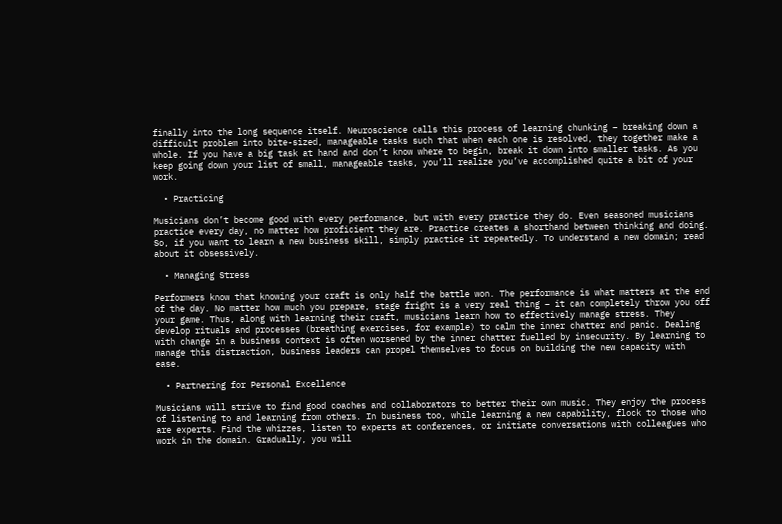finally into the long sequence itself. Neuroscience calls this process of learning chunking – breaking down a difficult problem into bite-sized, manageable tasks such that when each one is resolved, they together make a whole. If you have a big task at hand and don’t know where to begin, break it down into smaller tasks. As you keep going down your list of small, manageable tasks, you’ll realize you’ve accomplished quite a bit of your work.

  • Practicing

Musicians don’t become good with every performance, but with every practice they do. Even seasoned musicians practice every day, no matter how proficient they are. Practice creates a shorthand between thinking and doing. So, if you want to learn a new business skill, simply practice it repeatedly. To understand a new domain; read about it obsessively.

  • Managing Stress

Performers know that knowing your craft is only half the battle won. The performance is what matters at the end of the day. No matter how much you prepare, stage fright is a very real thing – it can completely throw you off your game. Thus, along with learning their craft, musicians learn how to effectively manage stress. They develop rituals and processes (breathing exercises, for example) to calm the inner chatter and panic. Dealing with change in a business context is often worsened by the inner chatter fuelled by insecurity. By learning to manage this distraction, business leaders can propel themselves to focus on building the new capacity with ease.

  • Partnering for Personal Excellence

Musicians will strive to find good coaches and collaborators to better their own music. They enjoy the process of listening to and learning from others. In business too, while learning a new capability, flock to those who are experts. Find the whizzes, listen to experts at conferences, or initiate conversations with colleagues who work in the domain. Gradually, you will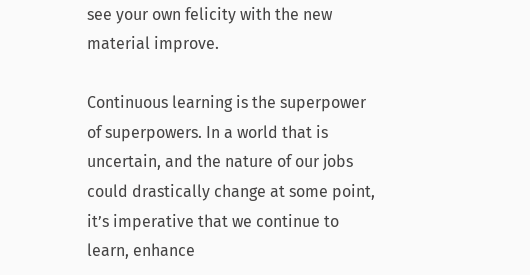see your own felicity with the new material improve.

Continuous learning is the superpower of superpowers. In a world that is uncertain, and the nature of our jobs could drastically change at some point, it’s imperative that we continue to learn, enhance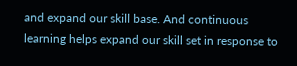and expand our skill base. And continuous learning helps expand our skill set in response to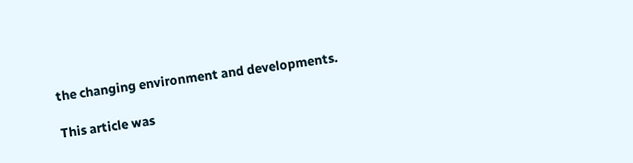the changing environment and developments.

This article was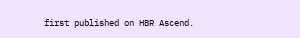first published on HBR Ascend.